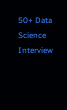50+ Data Science Interview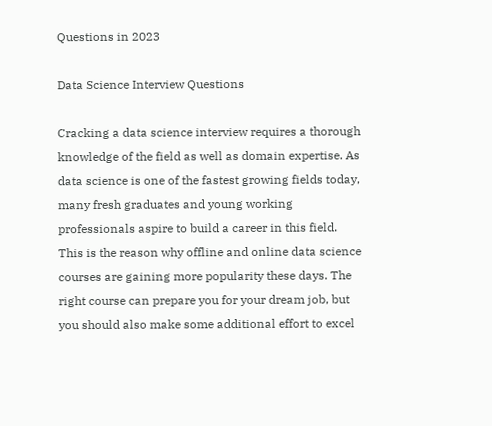Questions in 2023

Data Science Interview Questions

Cracking a data science interview requires a thorough knowledge of the field as well as domain expertise. As data science is one of the fastest growing fields today, many fresh graduates and young working professionals aspire to build a career in this field. This is the reason why offline and online data science courses are gaining more popularity these days. The right course can prepare you for your dream job, but you should also make some additional effort to excel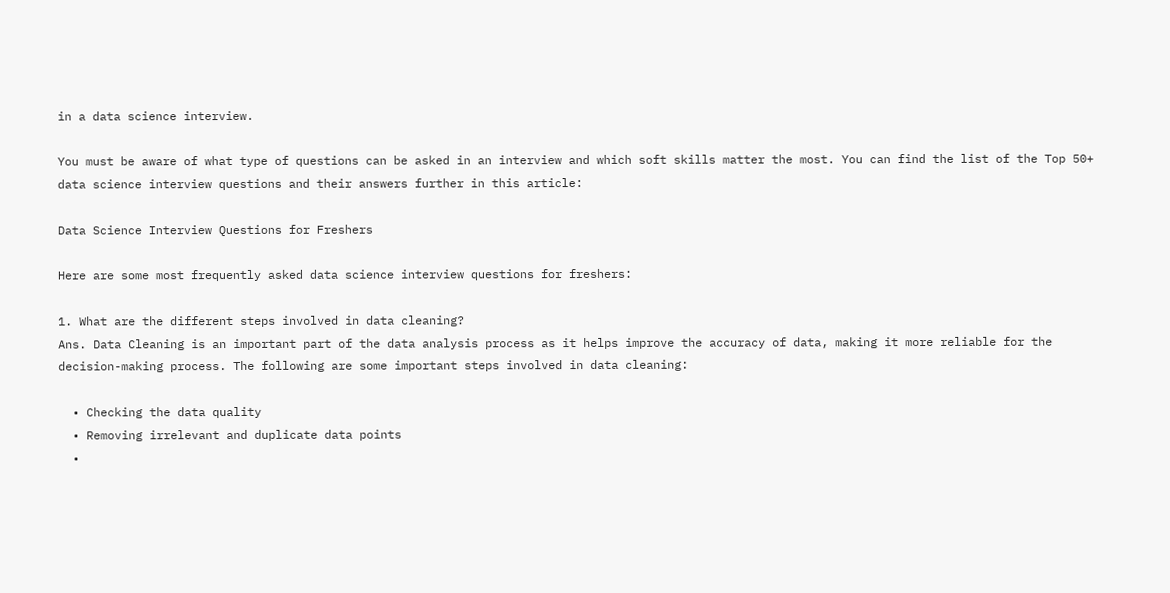in a data science interview.

You must be aware of what type of questions can be asked in an interview and which soft skills matter the most. You can find the list of the Top 50+ data science interview questions and their answers further in this article:

Data Science Interview Questions for Freshers

Here are some most frequently asked data science interview questions for freshers:

1. What are the different steps involved in data cleaning?
Ans. Data Cleaning is an important part of the data analysis process as it helps improve the accuracy of data, making it more reliable for the decision-making process. The following are some important steps involved in data cleaning:

  • Checking the data quality
  • Removing irrelevant and duplicate data points
  •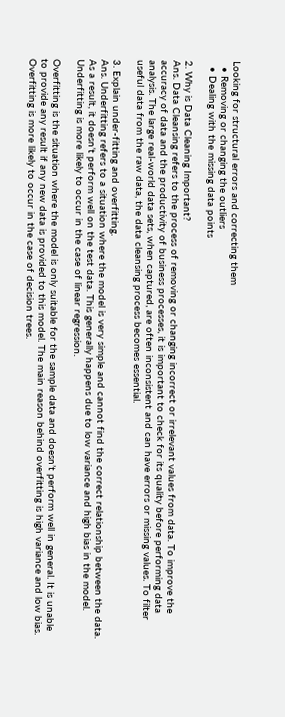Looking for structural errors and correcting them
  • Removing or changing the outliers
  • Dealing with the missing data points

2. Why is Data Cleaning Important?
Ans. Data Cleansing refers to the process of removing or changing incorrect or irrelevant values from data. To improve the accuracy of data and the productivity of business processes, it is important to check for its quality before performing data analysis. The large real-world data sets, when captured, are often inconsistent and can have errors or missing values. To filter useful data from the raw data, the data cleansing process becomes essential.

3. Explain under-fitting and overfitting.
Ans. Underfitting refers to a situation where the model is very simple and cannot find the correct relationship between the data. As a result, it doesn’t perform well on the test data. This generally happens due to low variance and high bias in the model. Underfitting is more likely to occur in the case of linear regression.

Overfitting is the situation where the model is only suitable for the sample data and doesn’t perform well in general. It is unable to provide any result if any new data is provided to this model. The main reason behind overfitting is high variance and low bias. Overfitting is more likely to occur in the case of decision trees.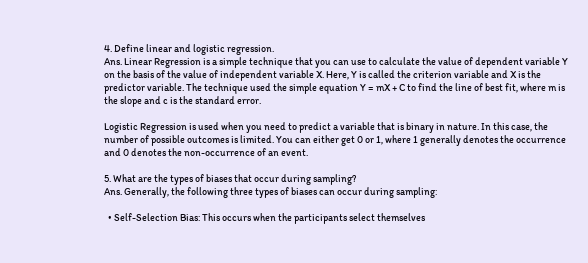4. Define linear and logistic regression.
Ans. Linear Regression is a simple technique that you can use to calculate the value of dependent variable Y on the basis of the value of independent variable X. Here, Y is called the criterion variable and X is the predictor variable. The technique used the simple equation Y = mX + C to find the line of best fit, where m is the slope and c is the standard error.

Logistic Regression is used when you need to predict a variable that is binary in nature. In this case, the number of possible outcomes is limited. You can either get 0 or 1, where 1 generally denotes the occurrence and 0 denotes the non-occurrence of an event.

5. What are the types of biases that occur during sampling?
Ans. Generally, the following three types of biases can occur during sampling:

  • Self-Selection Bias: This occurs when the participants select themselves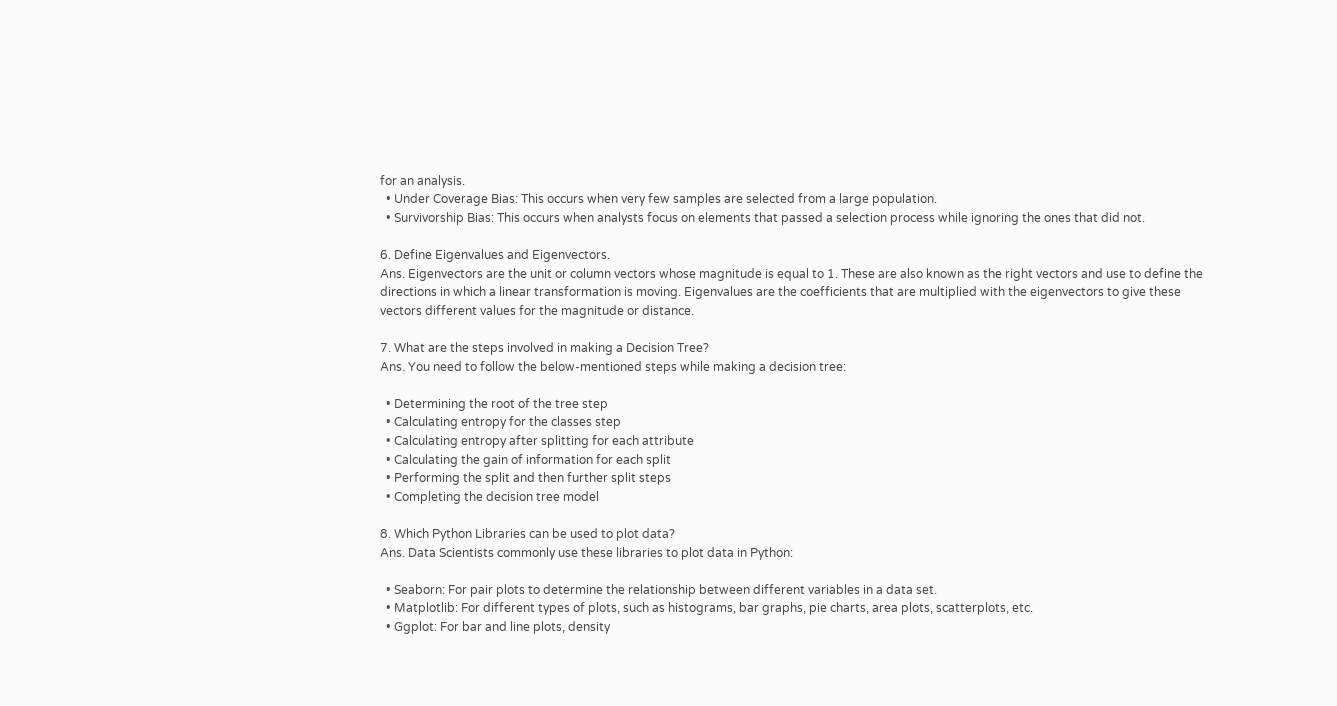for an analysis.
  • Under Coverage Bias: This occurs when very few samples are selected from a large population.
  • Survivorship Bias: This occurs when analysts focus on elements that passed a selection process while ignoring the ones that did not.

6. Define Eigenvalues and Eigenvectors.
Ans. Eigenvectors are the unit or column vectors whose magnitude is equal to 1. These are also known as the right vectors and use to define the directions in which a linear transformation is moving. Eigenvalues are the coefficients that are multiplied with the eigenvectors to give these vectors different values for the magnitude or distance.

7. What are the steps involved in making a Decision Tree?
Ans. You need to follow the below-mentioned steps while making a decision tree:

  • Determining the root of the tree step
  • Calculating entropy for the classes step
  • Calculating entropy after splitting for each attribute
  • Calculating the gain of information for each split
  • Performing the split and then further split steps
  • Completing the decision tree model

8. Which Python Libraries can be used to plot data?
Ans. Data Scientists commonly use these libraries to plot data in Python:

  • Seaborn: For pair plots to determine the relationship between different variables in a data set.
  • Matplotlib: For different types of plots, such as histograms, bar graphs, pie charts, area plots, scatterplots, etc.
  • Ggplot: For bar and line plots, density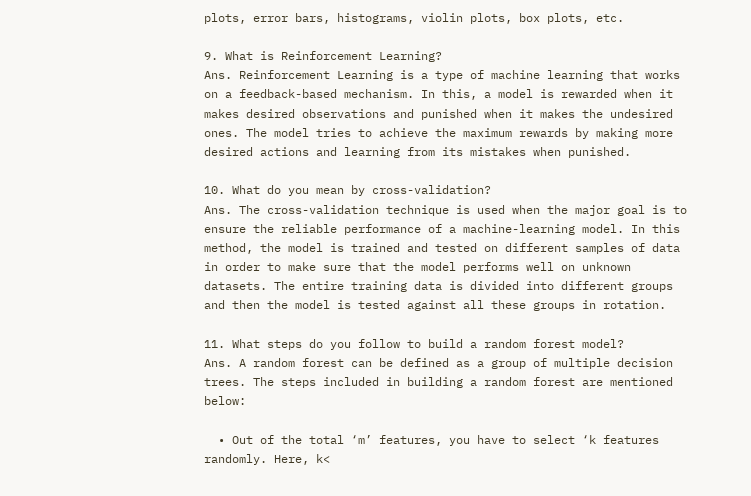plots, error bars, histograms, violin plots, box plots, etc.

9. What is Reinforcement Learning?
Ans. Reinforcement Learning is a type of machine learning that works on a feedback-based mechanism. In this, a model is rewarded when it makes desired observations and punished when it makes the undesired ones. The model tries to achieve the maximum rewards by making more desired actions and learning from its mistakes when punished.

10. What do you mean by cross-validation?
Ans. The cross-validation technique is used when the major goal is to ensure the reliable performance of a machine-learning model. In this method, the model is trained and tested on different samples of data in order to make sure that the model performs well on unknown datasets. The entire training data is divided into different groups and then the model is tested against all these groups in rotation.

11. What steps do you follow to build a random forest model?
Ans. A random forest can be defined as a group of multiple decision trees. The steps included in building a random forest are mentioned below:

  • Out of the total ‘m’ features, you have to select ‘k features randomly. Here, k<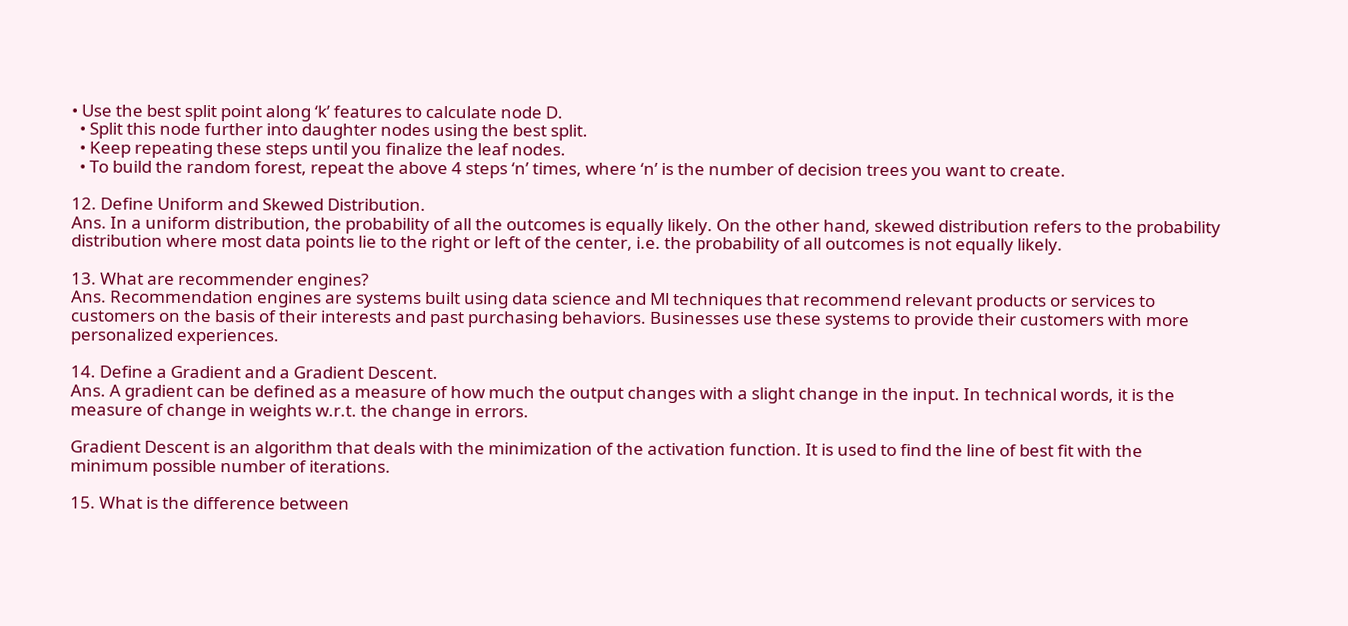• Use the best split point along ‘k’ features to calculate node D.
  • Split this node further into daughter nodes using the best split.
  • Keep repeating these steps until you finalize the leaf nodes.
  • To build the random forest, repeat the above 4 steps ‘n’ times, where ‘n’ is the number of decision trees you want to create.

12. Define Uniform and Skewed Distribution.
Ans. In a uniform distribution, the probability of all the outcomes is equally likely. On the other hand, skewed distribution refers to the probability distribution where most data points lie to the right or left of the center, i.e. the probability of all outcomes is not equally likely.

13. What are recommender engines?
Ans. Recommendation engines are systems built using data science and Ml techniques that recommend relevant products or services to customers on the basis of their interests and past purchasing behaviors. Businesses use these systems to provide their customers with more personalized experiences.

14. Define a Gradient and a Gradient Descent.
Ans. A gradient can be defined as a measure of how much the output changes with a slight change in the input. In technical words, it is the measure of change in weights w.r.t. the change in errors.

Gradient Descent is an algorithm that deals with the minimization of the activation function. It is used to find the line of best fit with the minimum possible number of iterations.

15. What is the difference between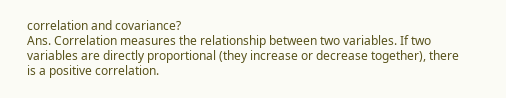correlation and covariance?
Ans. Correlation measures the relationship between two variables. If two variables are directly proportional (they increase or decrease together), there is a positive correlation.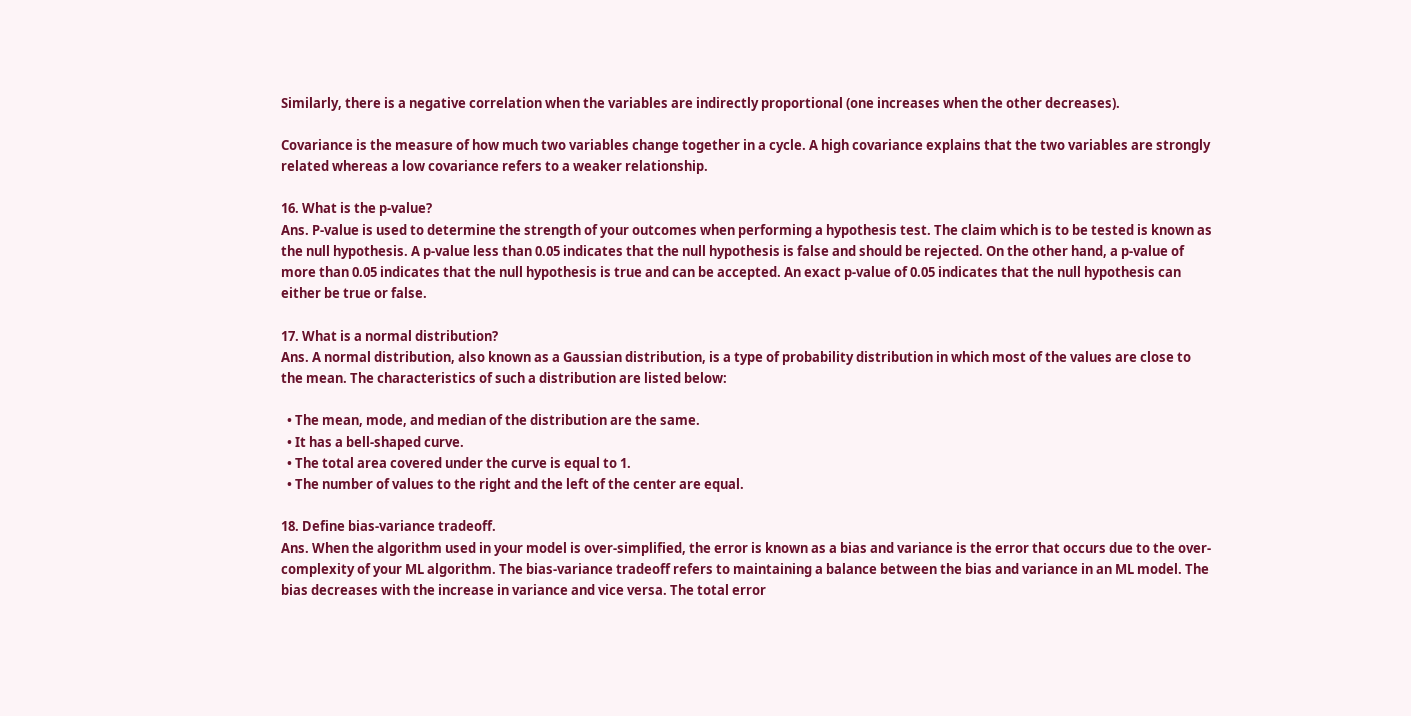Similarly, there is a negative correlation when the variables are indirectly proportional (one increases when the other decreases).

Covariance is the measure of how much two variables change together in a cycle. A high covariance explains that the two variables are strongly related whereas a low covariance refers to a weaker relationship.

16. What is the p-value?
Ans. P-value is used to determine the strength of your outcomes when performing a hypothesis test. The claim which is to be tested is known as the null hypothesis. A p-value less than 0.05 indicates that the null hypothesis is false and should be rejected. On the other hand, a p-value of more than 0.05 indicates that the null hypothesis is true and can be accepted. An exact p-value of 0.05 indicates that the null hypothesis can either be true or false.

17. What is a normal distribution?
Ans. A normal distribution, also known as a Gaussian distribution, is a type of probability distribution in which most of the values are close to the mean. The characteristics of such a distribution are listed below:

  • The mean, mode, and median of the distribution are the same.
  • It has a bell-shaped curve.
  • The total area covered under the curve is equal to 1.
  • The number of values to the right and the left of the center are equal.

18. Define bias-variance tradeoff.
Ans. When the algorithm used in your model is over-simplified, the error is known as a bias and variance is the error that occurs due to the over-complexity of your ML algorithm. The bias-variance tradeoff refers to maintaining a balance between the bias and variance in an ML model. The bias decreases with the increase in variance and vice versa. The total error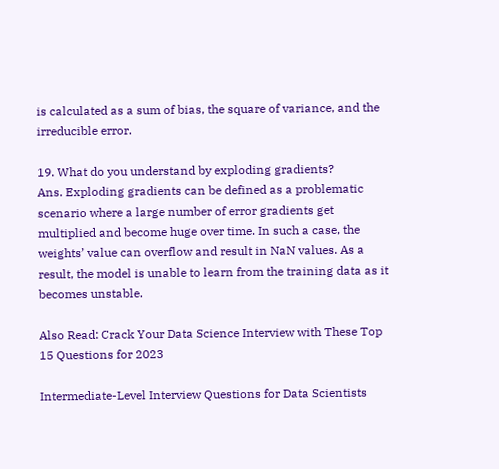is calculated as a sum of bias, the square of variance, and the irreducible error.

19. What do you understand by exploding gradients?
Ans. Exploding gradients can be defined as a problematic scenario where a large number of error gradients get multiplied and become huge over time. In such a case, the weights’ value can overflow and result in NaN values. As a result, the model is unable to learn from the training data as it becomes unstable.

Also Read: Crack Your Data Science Interview with These Top 15 Questions for 2023

Intermediate-Level Interview Questions for Data Scientists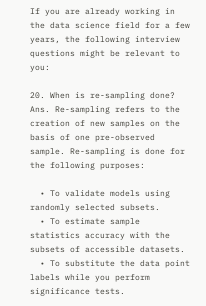If you are already working in the data science field for a few years, the following interview questions might be relevant to you:

20. When is re-sampling done?
Ans. Re-sampling refers to the creation of new samples on the basis of one pre-observed sample. Re-sampling is done for the following purposes:

  • To validate models using randomly selected subsets.
  • To estimate sample statistics accuracy with the subsets of accessible datasets.
  • To substitute the data point labels while you perform significance tests.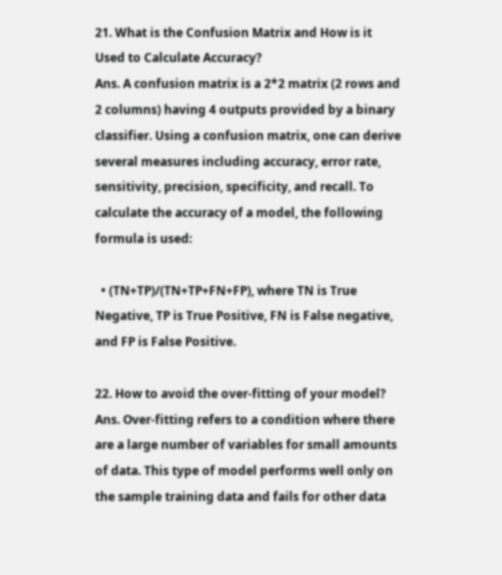21. What is the Confusion Matrix and How is it Used to Calculate Accuracy?
Ans. A confusion matrix is a 2*2 matrix (2 rows and 2 columns) having 4 outputs provided by a binary classifier. Using a confusion matrix, one can derive several measures including accuracy, error rate, sensitivity, precision, specificity, and recall. To calculate the accuracy of a model, the following formula is used:

  • (TN+TP)/(TN+TP+FN+FP), where TN is True Negative, TP is True Positive, FN is False negative, and FP is False Positive.

22. How to avoid the over-fitting of your model?
Ans. Over-fitting refers to a condition where there are a large number of variables for small amounts of data. This type of model performs well only on the sample training data and fails for other data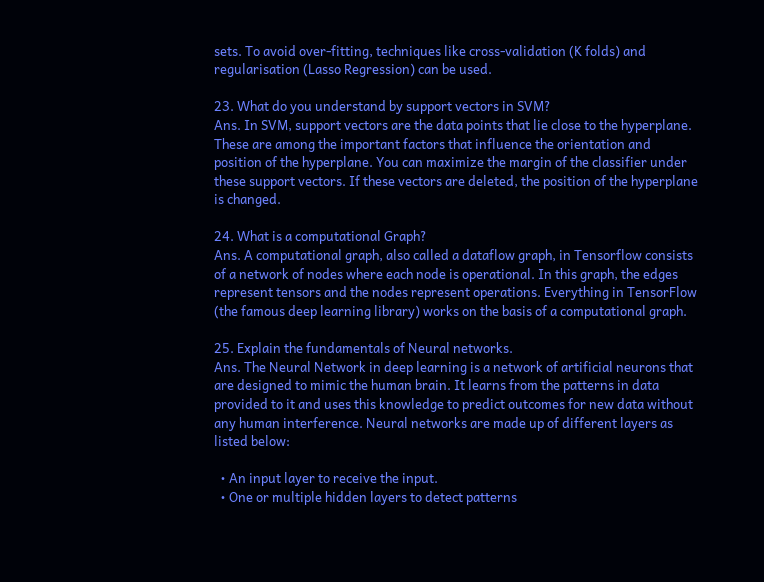sets. To avoid over-fitting, techniques like cross-validation (K folds) and regularisation (Lasso Regression) can be used.

23. What do you understand by support vectors in SVM?
Ans. In SVM, support vectors are the data points that lie close to the hyperplane. These are among the important factors that influence the orientation and position of the hyperplane. You can maximize the margin of the classifier under these support vectors. If these vectors are deleted, the position of the hyperplane is changed.

24. What is a computational Graph?
Ans. A computational graph, also called a dataflow graph, in Tensorflow consists of a network of nodes where each node is operational. In this graph, the edges represent tensors and the nodes represent operations. Everything in TensorFlow (the famous deep learning library) works on the basis of a computational graph.

25. Explain the fundamentals of Neural networks.
Ans. The Neural Network in deep learning is a network of artificial neurons that are designed to mimic the human brain. It learns from the patterns in data provided to it and uses this knowledge to predict outcomes for new data without any human interference. Neural networks are made up of different layers as listed below:

  • An input layer to receive the input.
  • One or multiple hidden layers to detect patterns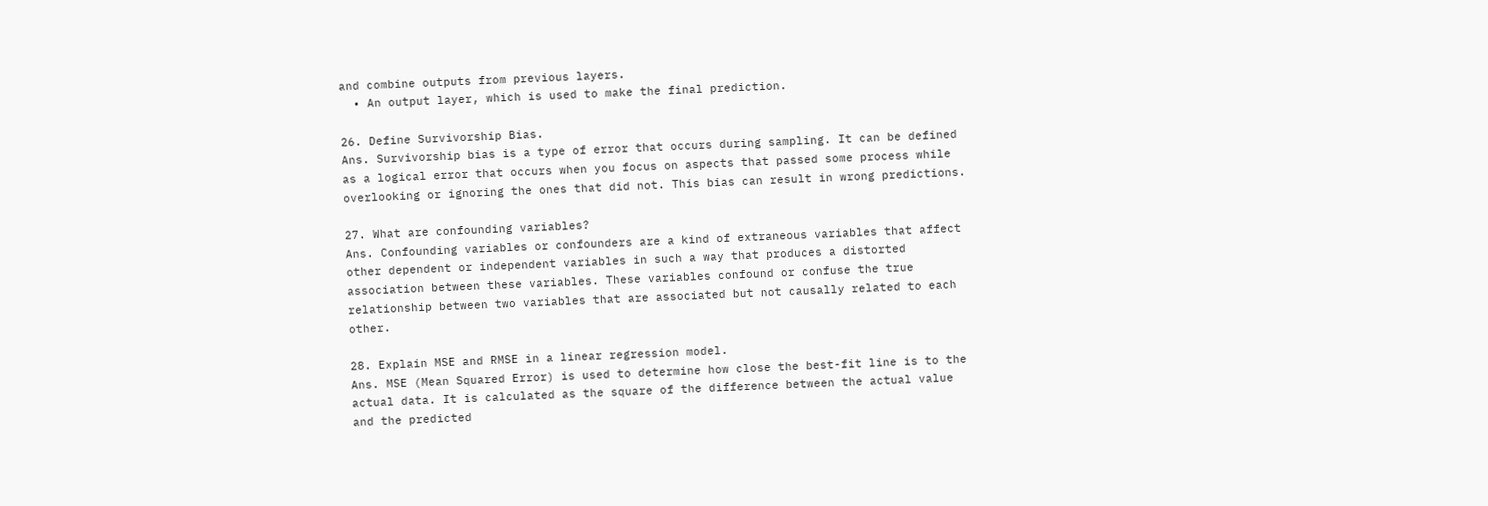and combine outputs from previous layers.
  • An output layer, which is used to make the final prediction.

26. Define Survivorship Bias.
Ans. Survivorship bias is a type of error that occurs during sampling. It can be defined as a logical error that occurs when you focus on aspects that passed some process while overlooking or ignoring the ones that did not. This bias can result in wrong predictions.

27. What are confounding variables?
Ans. Confounding variables or confounders are a kind of extraneous variables that affect other dependent or independent variables in such a way that produces a distorted association between these variables. These variables confound or confuse the true relationship between two variables that are associated but not causally related to each other.

28. Explain MSE and RMSE in a linear regression model.
Ans. MSE (Mean Squared Error) is used to determine how close the best-fit line is to the actual data. It is calculated as the square of the difference between the actual value and the predicted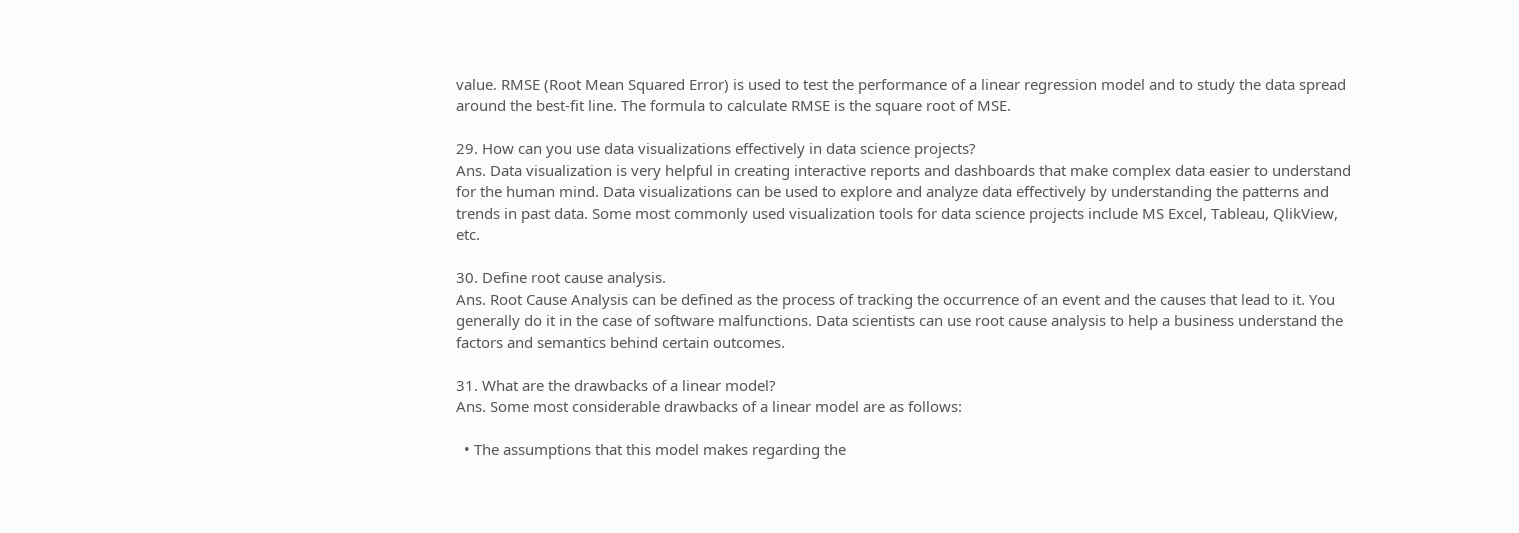value. RMSE (Root Mean Squared Error) is used to test the performance of a linear regression model and to study the data spread around the best-fit line. The formula to calculate RMSE is the square root of MSE.

29. How can you use data visualizations effectively in data science projects?
Ans. Data visualization is very helpful in creating interactive reports and dashboards that make complex data easier to understand for the human mind. Data visualizations can be used to explore and analyze data effectively by understanding the patterns and trends in past data. Some most commonly used visualization tools for data science projects include MS Excel, Tableau, QlikView, etc.

30. Define root cause analysis.
Ans. Root Cause Analysis can be defined as the process of tracking the occurrence of an event and the causes that lead to it. You generally do it in the case of software malfunctions. Data scientists can use root cause analysis to help a business understand the factors and semantics behind certain outcomes.

31. What are the drawbacks of a linear model?
Ans. Some most considerable drawbacks of a linear model are as follows:

  • The assumptions that this model makes regarding the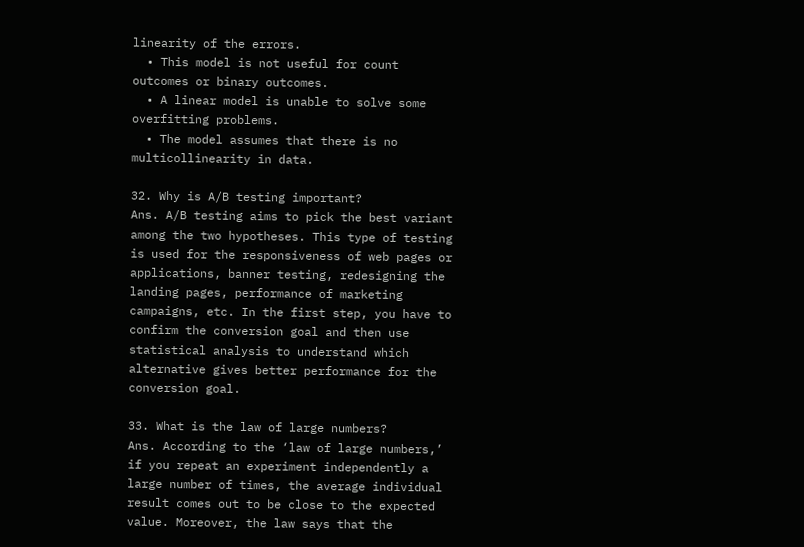linearity of the errors.
  • This model is not useful for count outcomes or binary outcomes.
  • A linear model is unable to solve some overfitting problems.
  • The model assumes that there is no multicollinearity in data.

32. Why is A/B testing important?
Ans. A/B testing aims to pick the best variant among the two hypotheses. This type of testing is used for the responsiveness of web pages or applications, banner testing, redesigning the landing pages, performance of marketing campaigns, etc. In the first step, you have to confirm the conversion goal and then use statistical analysis to understand which alternative gives better performance for the conversion goal.

33. What is the law of large numbers?
Ans. According to the ‘law of large numbers,’ if you repeat an experiment independently a large number of times, the average individual result comes out to be close to the expected value. Moreover, the law says that the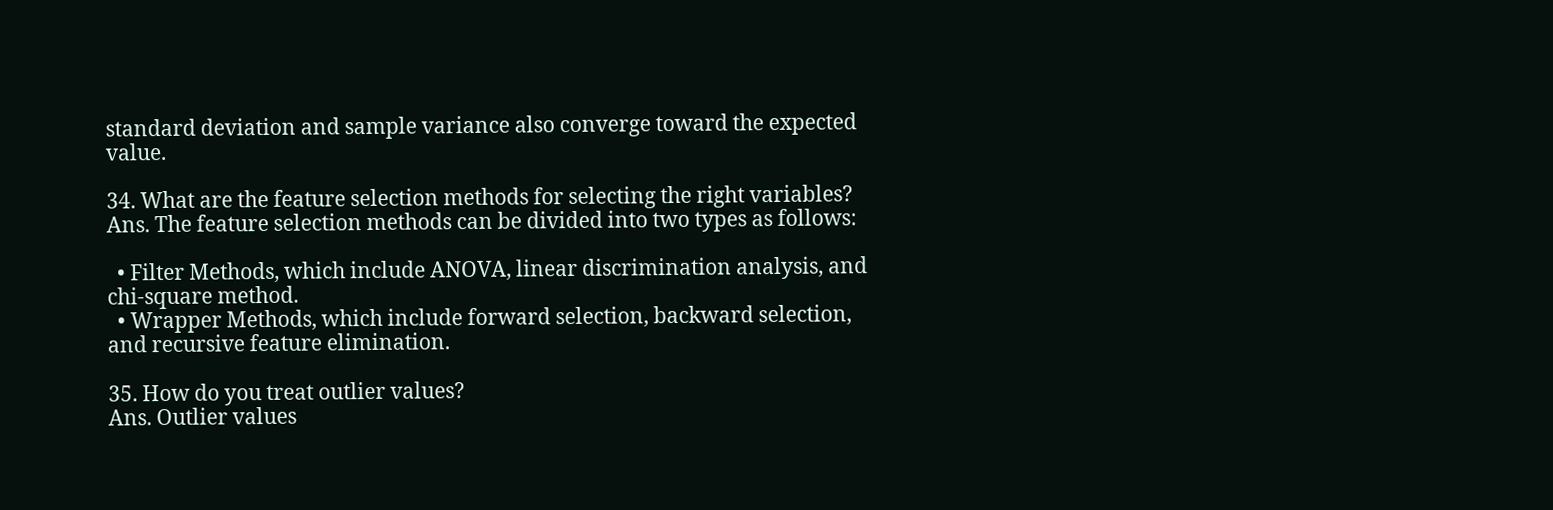standard deviation and sample variance also converge toward the expected value.

34. What are the feature selection methods for selecting the right variables?
Ans. The feature selection methods can be divided into two types as follows:

  • Filter Methods, which include ANOVA, linear discrimination analysis, and chi-square method.
  • Wrapper Methods, which include forward selection, backward selection, and recursive feature elimination.

35. How do you treat outlier values?
Ans. Outlier values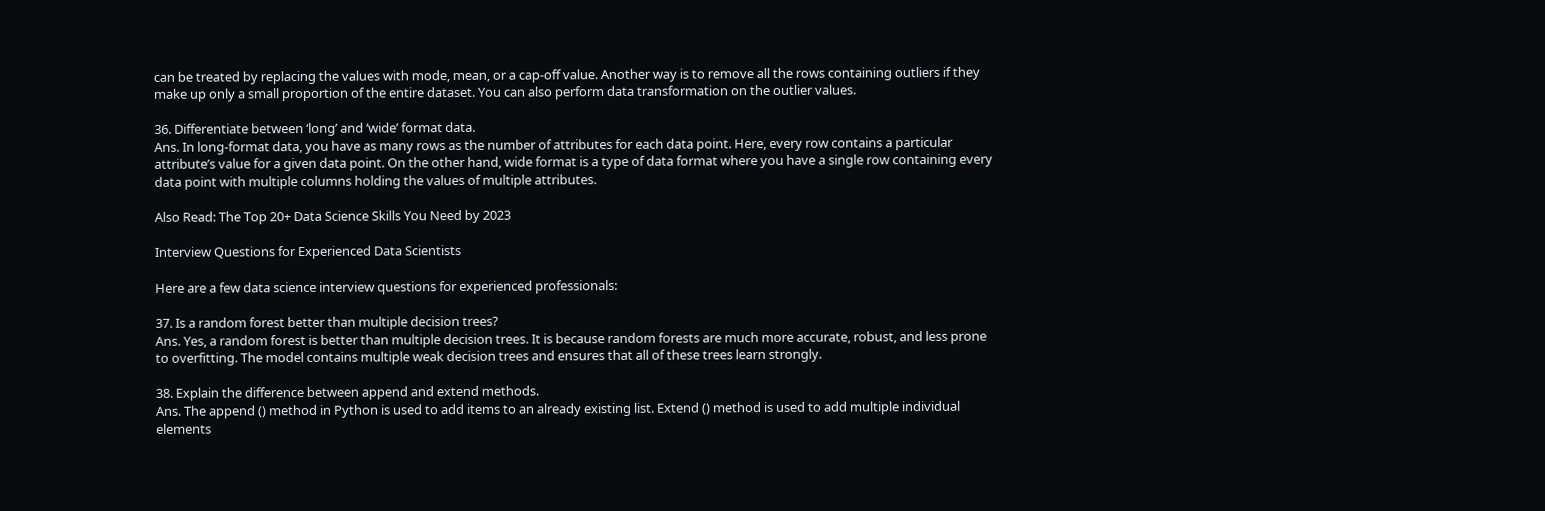can be treated by replacing the values with mode, mean, or a cap-off value. Another way is to remove all the rows containing outliers if they make up only a small proportion of the entire dataset. You can also perform data transformation on the outlier values.

36. Differentiate between ‘long’ and ‘wide’ format data.
Ans. In long-format data, you have as many rows as the number of attributes for each data point. Here, every row contains a particular attribute’s value for a given data point. On the other hand, wide format is a type of data format where you have a single row containing every data point with multiple columns holding the values of multiple attributes.

Also Read: The Top 20+ Data Science Skills You Need by 2023

Interview Questions for Experienced Data Scientists

Here are a few data science interview questions for experienced professionals:

37. Is a random forest better than multiple decision trees?
Ans. Yes, a random forest is better than multiple decision trees. It is because random forests are much more accurate, robust, and less prone to overfitting. The model contains multiple weak decision trees and ensures that all of these trees learn strongly.

38. Explain the difference between append and extend methods.
Ans. The append () method in Python is used to add items to an already existing list. Extend () method is used to add multiple individual elements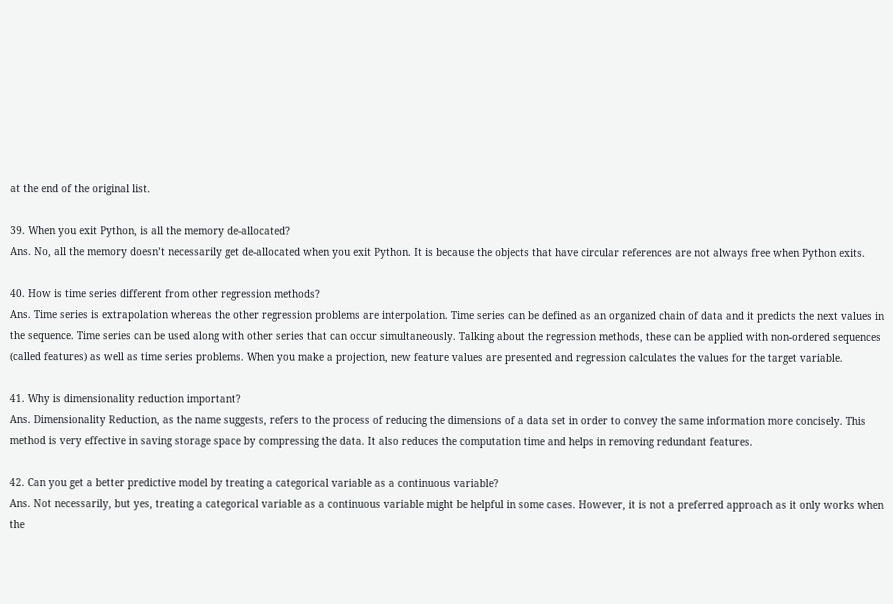at the end of the original list.

39. When you exit Python, is all the memory de-allocated?
Ans. No, all the memory doesn’t necessarily get de-allocated when you exit Python. It is because the objects that have circular references are not always free when Python exits.

40. How is time series different from other regression methods?
Ans. Time series is extrapolation whereas the other regression problems are interpolation. Time series can be defined as an organized chain of data and it predicts the next values in the sequence. Time series can be used along with other series that can occur simultaneously. Talking about the regression methods, these can be applied with non-ordered sequences (called features) as well as time series problems. When you make a projection, new feature values are presented and regression calculates the values for the target variable.

41. Why is dimensionality reduction important?
Ans. Dimensionality Reduction, as the name suggests, refers to the process of reducing the dimensions of a data set in order to convey the same information more concisely. This method is very effective in saving storage space by compressing the data. It also reduces the computation time and helps in removing redundant features.

42. Can you get a better predictive model by treating a categorical variable as a continuous variable?
Ans. Not necessarily, but yes, treating a categorical variable as a continuous variable might be helpful in some cases. However, it is not a preferred approach as it only works when the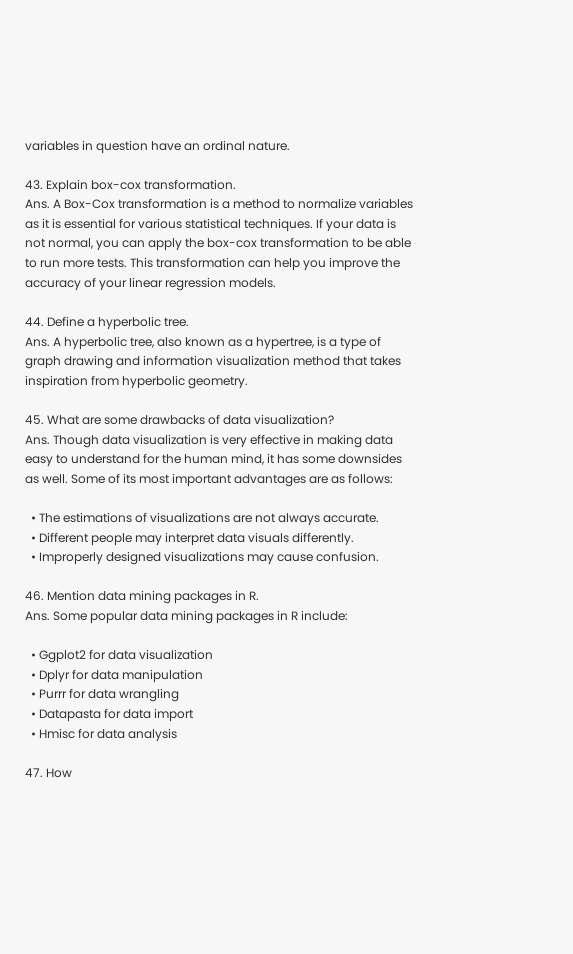variables in question have an ordinal nature.

43. Explain box-cox transformation.
Ans. A Box-Cox transformation is a method to normalize variables as it is essential for various statistical techniques. If your data is not normal, you can apply the box-cox transformation to be able to run more tests. This transformation can help you improve the accuracy of your linear regression models.

44. Define a hyperbolic tree.
Ans. A hyperbolic tree, also known as a hypertree, is a type of graph drawing and information visualization method that takes inspiration from hyperbolic geometry.

45. What are some drawbacks of data visualization?
Ans. Though data visualization is very effective in making data easy to understand for the human mind, it has some downsides as well. Some of its most important advantages are as follows:

  • The estimations of visualizations are not always accurate.
  • Different people may interpret data visuals differently.
  • Improperly designed visualizations may cause confusion.

46. Mention data mining packages in R.
Ans. Some popular data mining packages in R include:

  • Ggplot2 for data visualization
  • Dplyr for data manipulation
  • Purrr for data wrangling
  • Datapasta for data import
  • Hmisc for data analysis

47. How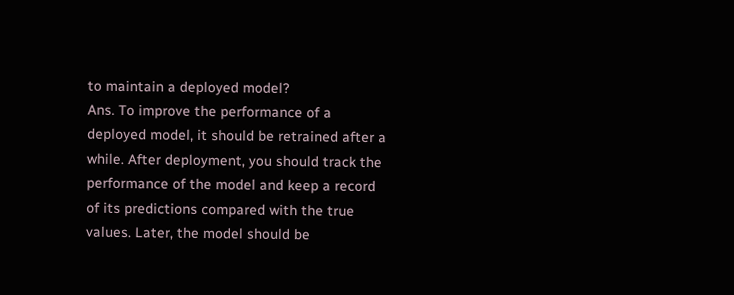to maintain a deployed model?
Ans. To improve the performance of a deployed model, it should be retrained after a while. After deployment, you should track the performance of the model and keep a record of its predictions compared with the true values. Later, the model should be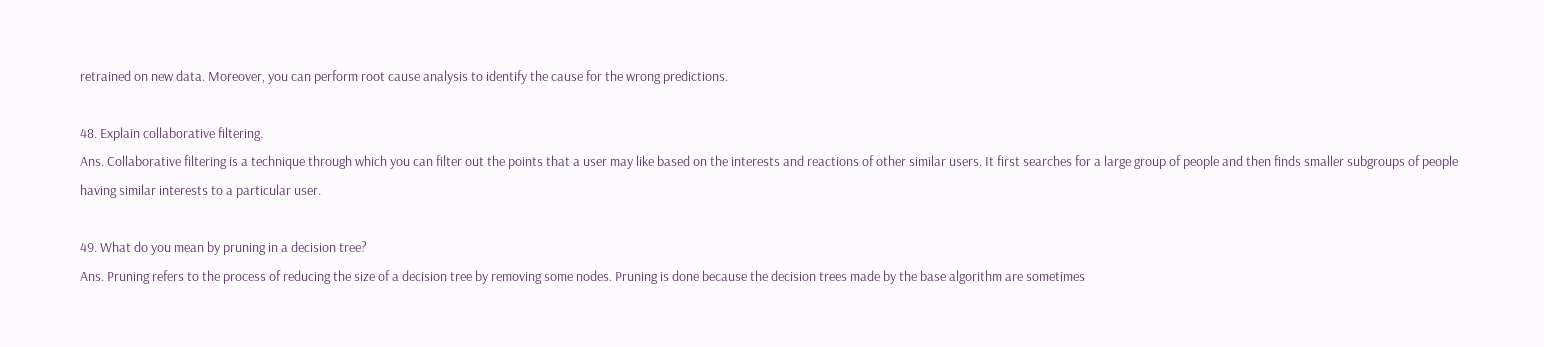retrained on new data. Moreover, you can perform root cause analysis to identify the cause for the wrong predictions.

48. Explain collaborative filtering.
Ans. Collaborative filtering is a technique through which you can filter out the points that a user may like based on the interests and reactions of other similar users. It first searches for a large group of people and then finds smaller subgroups of people having similar interests to a particular user.

49. What do you mean by pruning in a decision tree?
Ans. Pruning refers to the process of reducing the size of a decision tree by removing some nodes. Pruning is done because the decision trees made by the base algorithm are sometimes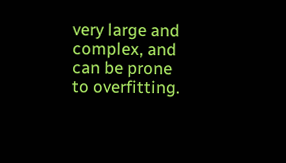very large and complex, and can be prone to overfitting.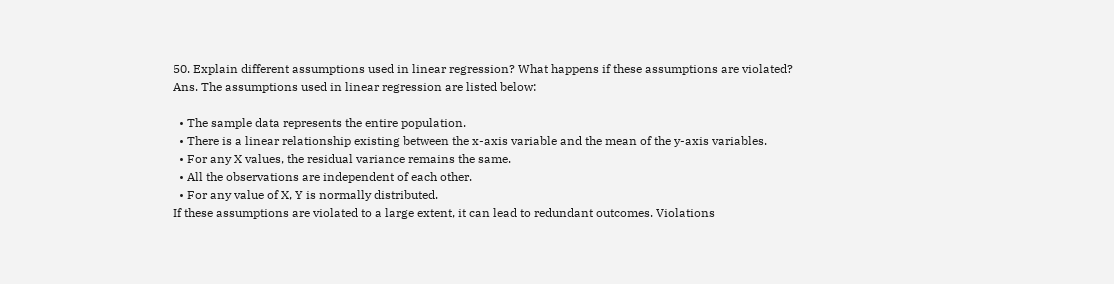50. Explain different assumptions used in linear regression? What happens if these assumptions are violated?
Ans. The assumptions used in linear regression are listed below:

  • The sample data represents the entire population.
  • There is a linear relationship existing between the x-axis variable and the mean of the y-axis variables.
  • For any X values, the residual variance remains the same.
  • All the observations are independent of each other.
  • For any value of X, Y is normally distributed.
If these assumptions are violated to a large extent, it can lead to redundant outcomes. Violations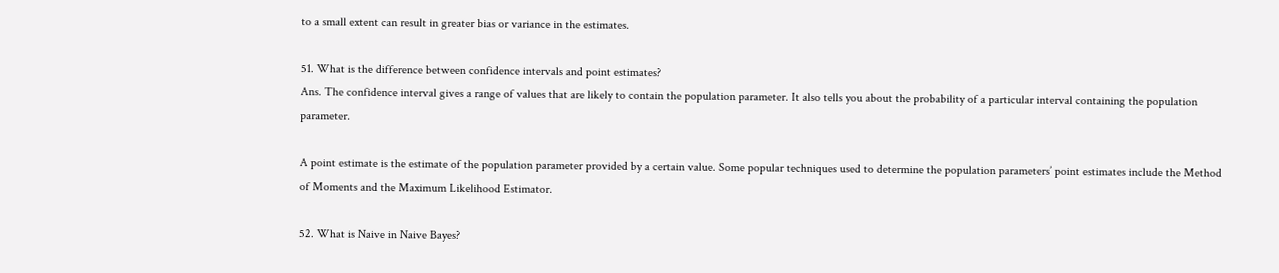to a small extent can result in greater bias or variance in the estimates.

51. What is the difference between confidence intervals and point estimates?
Ans. The confidence interval gives a range of values that are likely to contain the population parameter. It also tells you about the probability of a particular interval containing the population parameter.

A point estimate is the estimate of the population parameter provided by a certain value. Some popular techniques used to determine the population parameters’ point estimates include the Method of Moments and the Maximum Likelihood Estimator.

52. What is Naive in Naive Bayes?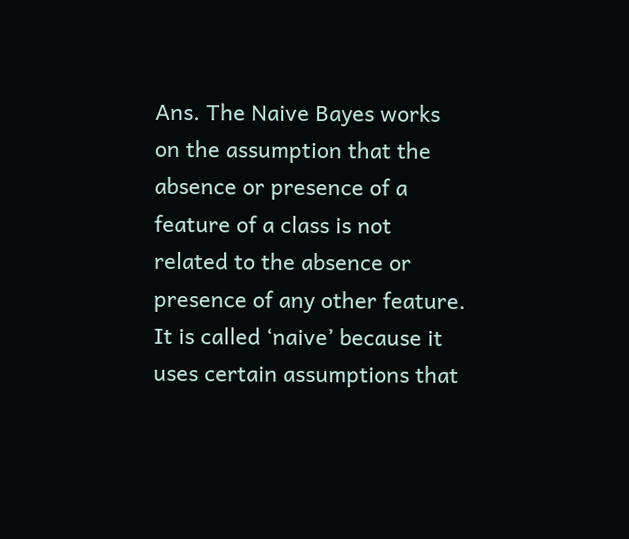Ans. The Naive Bayes works on the assumption that the absence or presence of a feature of a class is not related to the absence or presence of any other feature. It is called ‘naive’ because it uses certain assumptions that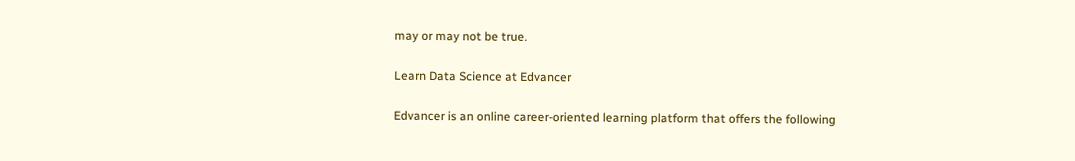may or may not be true.

Learn Data Science at Edvancer

Edvancer is an online career-oriented learning platform that offers the following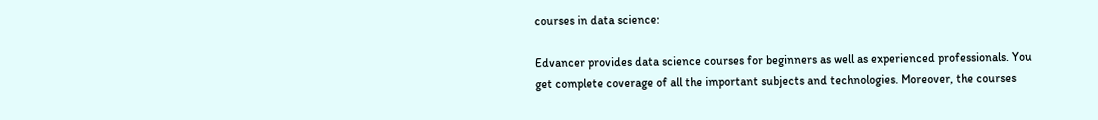courses in data science:

Edvancer provides data science courses for beginners as well as experienced professionals. You get complete coverage of all the important subjects and technologies. Moreover, the courses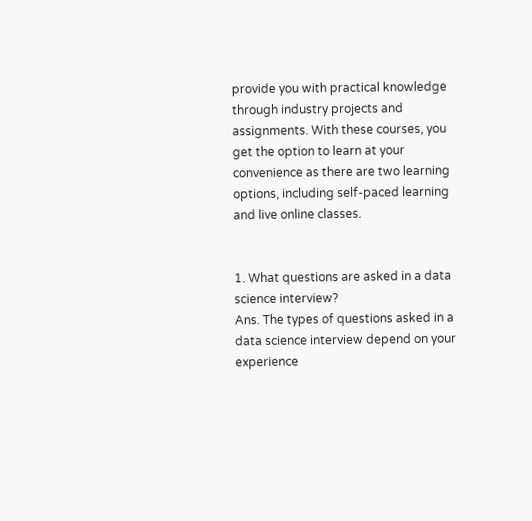provide you with practical knowledge through industry projects and assignments. With these courses, you get the option to learn at your convenience as there are two learning options, including self-paced learning and live online classes.


1. What questions are asked in a data science interview?
Ans. The types of questions asked in a data science interview depend on your experience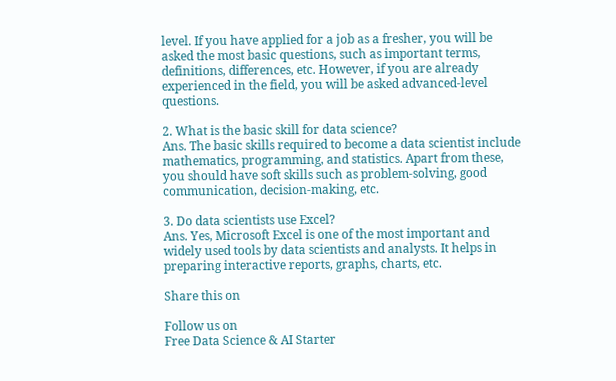level. If you have applied for a job as a fresher, you will be asked the most basic questions, such as important terms, definitions, differences, etc. However, if you are already experienced in the field, you will be asked advanced-level questions.

2. What is the basic skill for data science?
Ans. The basic skills required to become a data scientist include mathematics, programming, and statistics. Apart from these, you should have soft skills such as problem-solving, good communication, decision-making, etc.

3. Do data scientists use Excel?
Ans. Yes, Microsoft Excel is one of the most important and widely used tools by data scientists and analysts. It helps in preparing interactive reports, graphs, charts, etc.

Share this on

Follow us on
Free Data Science & AI Starter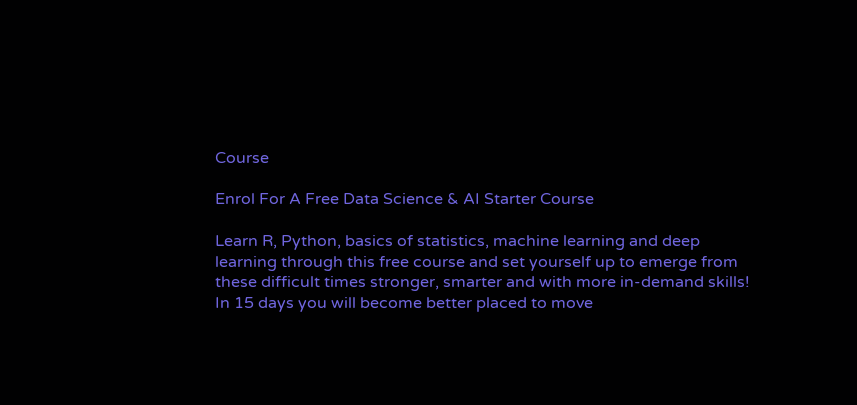Course

Enrol For A Free Data Science & AI Starter Course

Learn R, Python, basics of statistics, machine learning and deep learning through this free course and set yourself up to emerge from these difficult times stronger, smarter and with more in-demand skills! In 15 days you will become better placed to move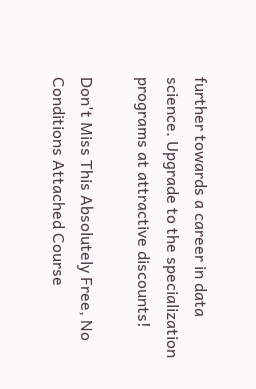further towards a career in data science. Upgrade to the specialization programs at attractive discounts!

Don't Miss This Absolutely Free, No Conditions Attached Course